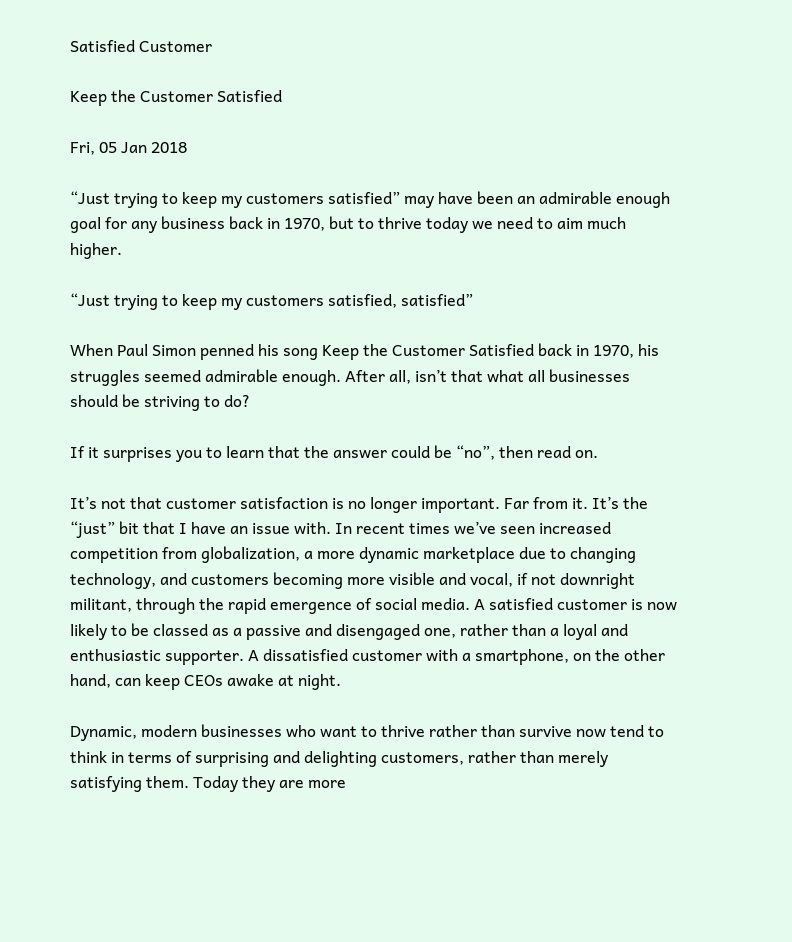Satisfied Customer

Keep the Customer Satisfied

Fri, 05 Jan 2018

“Just trying to keep my customers satisfied” may have been an admirable enough goal for any business back in 1970, but to thrive today we need to aim much higher.

“Just trying to keep my customers satisfied, satisfied”

When Paul Simon penned his song Keep the Customer Satisfied back in 1970, his struggles seemed admirable enough. After all, isn’t that what all businesses should be striving to do?

If it surprises you to learn that the answer could be “no”, then read on.

It’s not that customer satisfaction is no longer important. Far from it. It’s the “just” bit that I have an issue with. In recent times we’ve seen increased competition from globalization, a more dynamic marketplace due to changing technology, and customers becoming more visible and vocal, if not downright militant, through the rapid emergence of social media. A satisfied customer is now likely to be classed as a passive and disengaged one, rather than a loyal and enthusiastic supporter. A dissatisfied customer with a smartphone, on the other hand, can keep CEOs awake at night.

Dynamic, modern businesses who want to thrive rather than survive now tend to think in terms of surprising and delighting customers, rather than merely satisfying them. Today they are more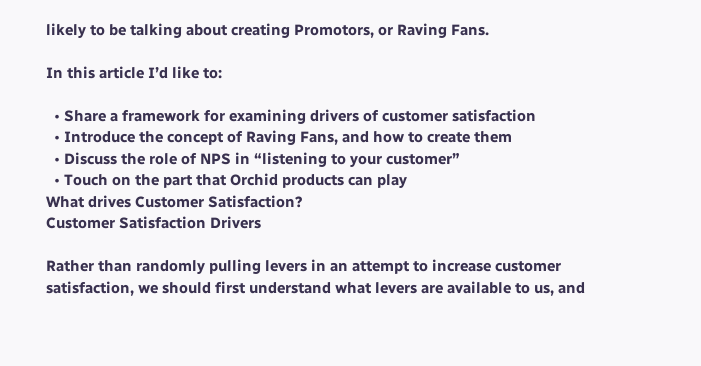likely to be talking about creating Promotors, or Raving Fans.

In this article I’d like to:

  • Share a framework for examining drivers of customer satisfaction
  • Introduce the concept of Raving Fans, and how to create them
  • Discuss the role of NPS in “listening to your customer”
  • Touch on the part that Orchid products can play
What drives Customer Satisfaction?
Customer Satisfaction Drivers

Rather than randomly pulling levers in an attempt to increase customer satisfaction, we should first understand what levers are available to us, and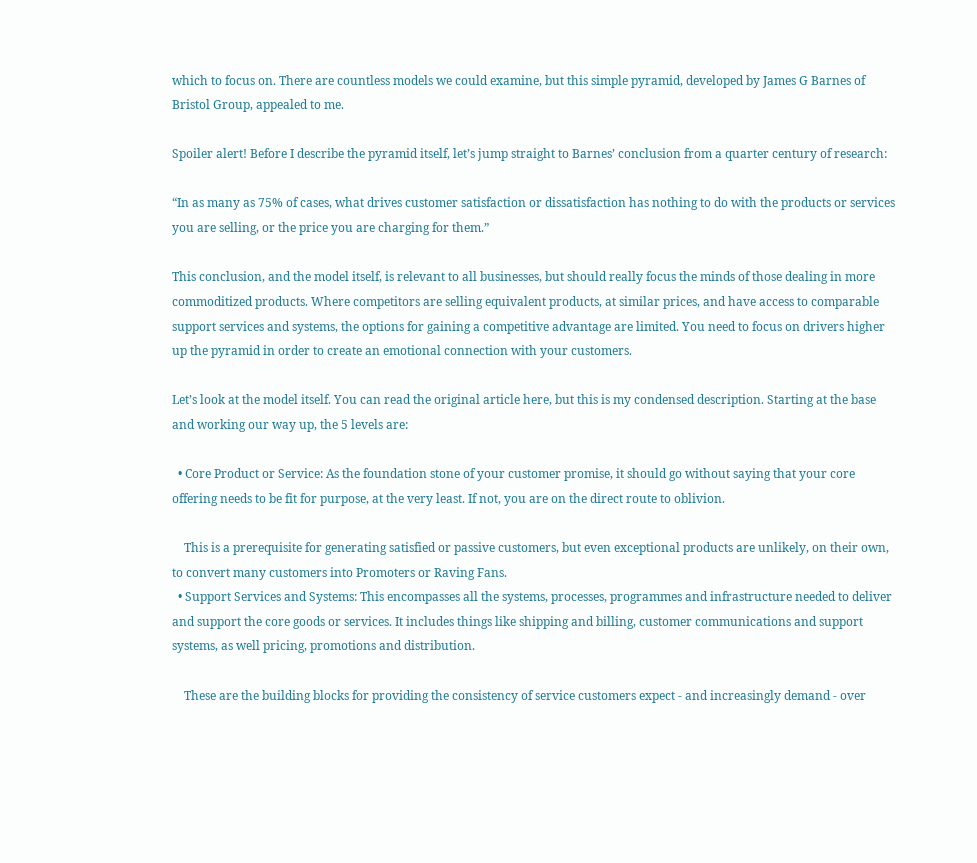which to focus on. There are countless models we could examine, but this simple pyramid, developed by James G Barnes of Bristol Group, appealed to me.

Spoiler alert! Before I describe the pyramid itself, let’s jump straight to Barnes’ conclusion from a quarter century of research:

“In as many as 75% of cases, what drives customer satisfaction or dissatisfaction has nothing to do with the products or services you are selling, or the price you are charging for them.”

This conclusion, and the model itself, is relevant to all businesses, but should really focus the minds of those dealing in more commoditized products. Where competitors are selling equivalent products, at similar prices, and have access to comparable support services and systems, the options for gaining a competitive advantage are limited. You need to focus on drivers higher up the pyramid in order to create an emotional connection with your customers.

Let’s look at the model itself. You can read the original article here, but this is my condensed description. Starting at the base and working our way up, the 5 levels are:

  • Core Product or Service: As the foundation stone of your customer promise, it should go without saying that your core offering needs to be fit for purpose, at the very least. If not, you are on the direct route to oblivion.

    This is a prerequisite for generating satisfied or passive customers, but even exceptional products are unlikely, on their own, to convert many customers into Promoters or Raving Fans.
  • Support Services and Systems: This encompasses all the systems, processes, programmes and infrastructure needed to deliver and support the core goods or services. It includes things like shipping and billing, customer communications and support systems, as well pricing, promotions and distribution.

    These are the building blocks for providing the consistency of service customers expect - and increasingly demand - over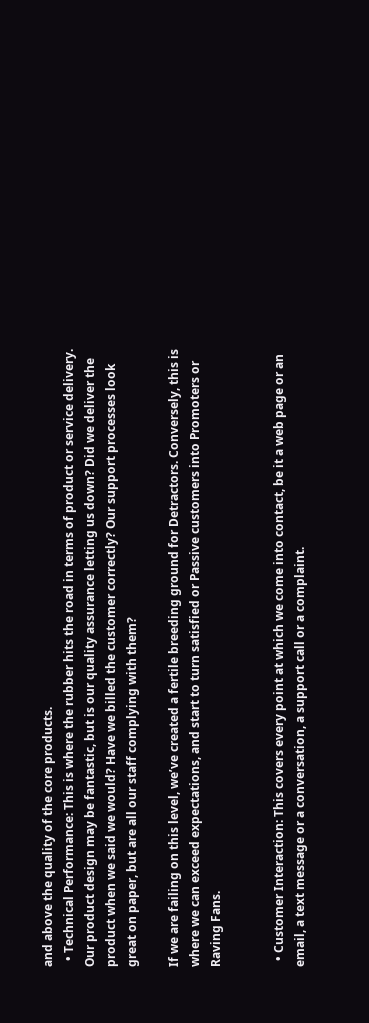and above the quality of the core products.
  • Technical Performance: This is where the rubber hits the road in terms of product or service delivery. Our product design may be fantastic, but is our quality assurance letting us down? Did we deliver the product when we said we would? Have we billed the customer correctly? Our support processes look great on paper, but are all our staff complying with them?

If we are failing on this level, we’ve created a fertile breeding ground for Detractors. Conversely, this is where we can exceed expectations, and start to turn satisfied or Passive customers into Promoters or Raving Fans.


  • Customer Interaction: This covers every point at which we come into contact, be it a web page or an email, a text message or a conversation, a support call or a complaint.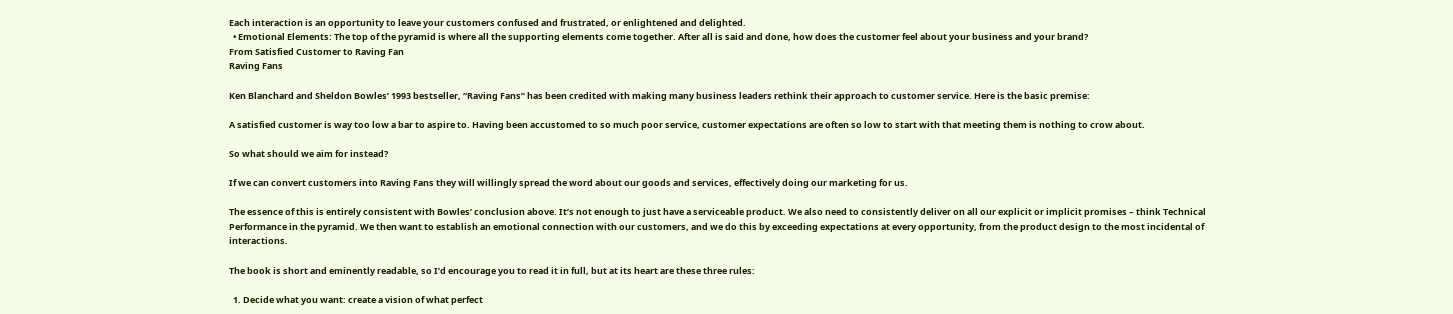Each interaction is an opportunity to leave your customers confused and frustrated, or enlightened and delighted.
  • Emotional Elements: The top of the pyramid is where all the supporting elements come together. After all is said and done, how does the customer feel about your business and your brand?
From Satisfied Customer to Raving Fan
Raving Fans

Ken Blanchard and Sheldon Bowles’ 1993 bestseller, “Raving Fans” has been credited with making many business leaders rethink their approach to customer service. Here is the basic premise:

A satisfied customer is way too low a bar to aspire to. Having been accustomed to so much poor service, customer expectations are often so low to start with that meeting them is nothing to crow about.

So what should we aim for instead?

If we can convert customers into Raving Fans they will willingly spread the word about our goods and services, effectively doing our marketing for us.

The essence of this is entirely consistent with Bowles’ conclusion above. It’s not enough to just have a serviceable product. We also need to consistently deliver on all our explicit or implicit promises – think Technical Performance in the pyramid. We then want to establish an emotional connection with our customers, and we do this by exceeding expectations at every opportunity, from the product design to the most incidental of interactions.

The book is short and eminently readable, so I’d encourage you to read it in full, but at its heart are these three rules:

  1. Decide what you want: create a vision of what perfect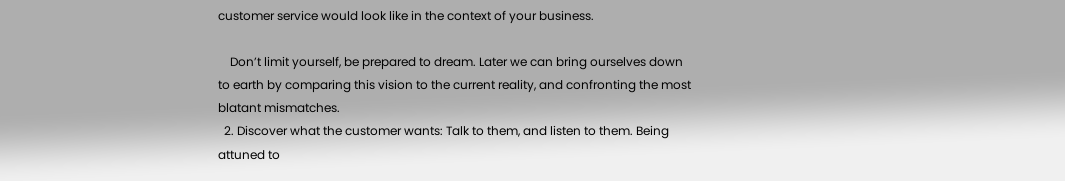customer service would look like in the context of your business.

    Don’t limit yourself, be prepared to dream. Later we can bring ourselves down to earth by comparing this vision to the current reality, and confronting the most blatant mismatches.
  2. Discover what the customer wants: Talk to them, and listen to them. Being attuned to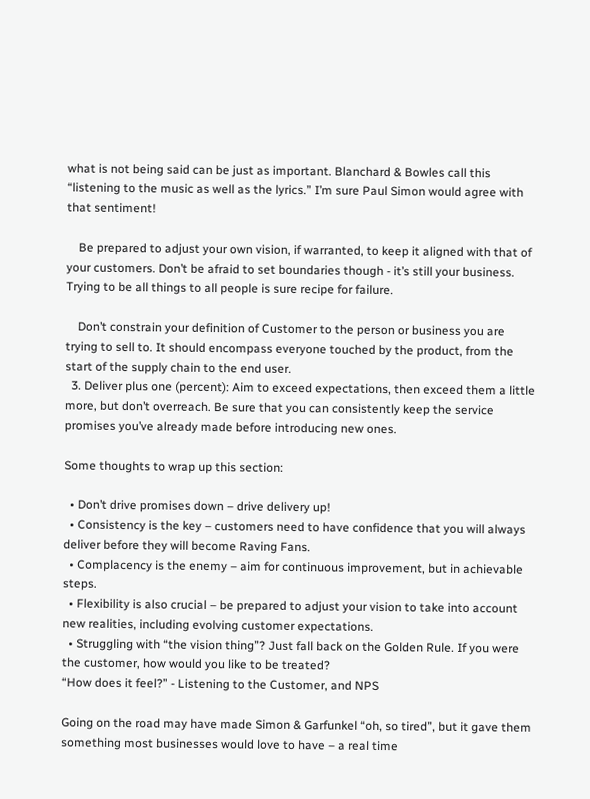what is not being said can be just as important. Blanchard & Bowles call this “listening to the music as well as the lyrics.” I’m sure Paul Simon would agree with that sentiment!

    Be prepared to adjust your own vision, if warranted, to keep it aligned with that of your customers. Don’t be afraid to set boundaries though - it’s still your business. Trying to be all things to all people is sure recipe for failure.

    Don’t constrain your definition of Customer to the person or business you are trying to sell to. It should encompass everyone touched by the product, from the start of the supply chain to the end user.
  3. Deliver plus one (percent): Aim to exceed expectations, then exceed them a little more, but don’t overreach. Be sure that you can consistently keep the service promises you’ve already made before introducing new ones.

Some thoughts to wrap up this section:

  • Don’t drive promises down – drive delivery up!
  • Consistency is the key – customers need to have confidence that you will always deliver before they will become Raving Fans.
  • Complacency is the enemy – aim for continuous improvement, but in achievable steps.
  • Flexibility is also crucial – be prepared to adjust your vision to take into account new realities, including evolving customer expectations.
  • Struggling with “the vision thing”? Just fall back on the Golden Rule. If you were the customer, how would you like to be treated?
“How does it feel?” - Listening to the Customer, and NPS

Going on the road may have made Simon & Garfunkel “oh, so tired”, but it gave them something most businesses would love to have – a real time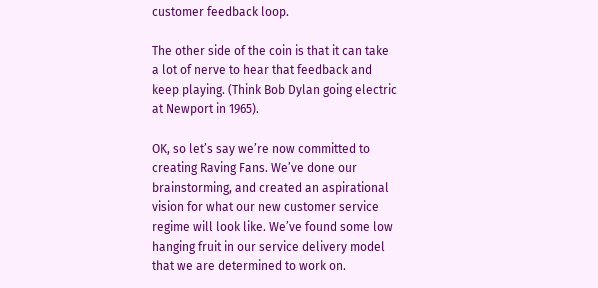customer feedback loop.

The other side of the coin is that it can take a lot of nerve to hear that feedback and keep playing. (Think Bob Dylan going electric at Newport in 1965).

OK, so let’s say we’re now committed to creating Raving Fans. We’ve done our brainstorming, and created an aspirational vision for what our new customer service regime will look like. We’ve found some low hanging fruit in our service delivery model that we are determined to work on.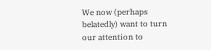We now (perhaps belatedly) want to turn our attention to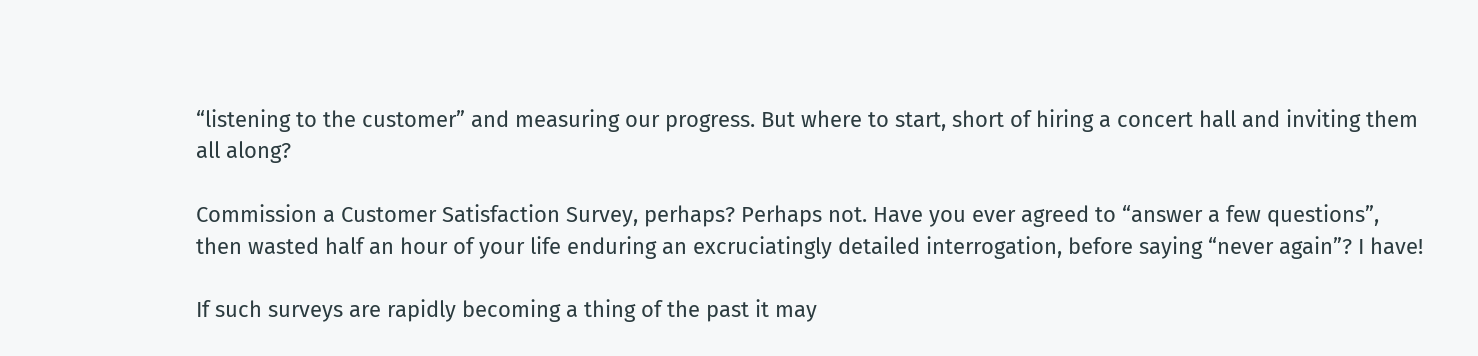“listening to the customer” and measuring our progress. But where to start, short of hiring a concert hall and inviting them all along?

Commission a Customer Satisfaction Survey, perhaps? Perhaps not. Have you ever agreed to “answer a few questions”, then wasted half an hour of your life enduring an excruciatingly detailed interrogation, before saying “never again”? I have!

If such surveys are rapidly becoming a thing of the past it may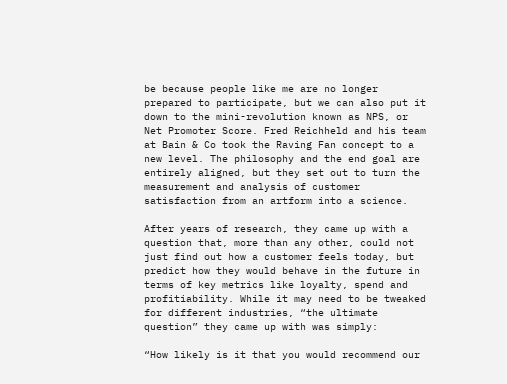be because people like me are no longer prepared to participate, but we can also put it down to the mini-revolution known as NPS, or Net Promoter Score. Fred Reichheld and his team at Bain & Co took the Raving Fan concept to a new level. The philosophy and the end goal are entirely aligned, but they set out to turn the measurement and analysis of customer satisfaction from an artform into a science.

After years of research, they came up with a question that, more than any other, could not just find out how a customer feels today, but predict how they would behave in the future in terms of key metrics like loyalty, spend and profitiability. While it may need to be tweaked for different industries, “the ultimate question” they came up with was simply:

“How likely is it that you would recommend our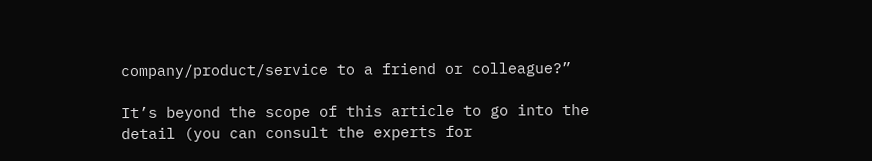company/product/service to a friend or colleague?”

It’s beyond the scope of this article to go into the detail (you can consult the experts for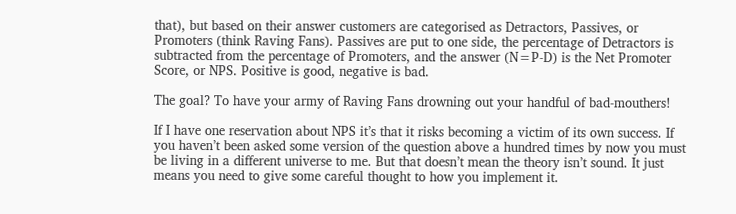that), but based on their answer customers are categorised as Detractors, Passives, or Promoters (think Raving Fans). Passives are put to one side, the percentage of Detractors is subtracted from the percentage of Promoters, and the answer (N=P-D) is the Net Promoter Score, or NPS. Positive is good, negative is bad.

The goal? To have your army of Raving Fans drowning out your handful of bad-mouthers!

If I have one reservation about NPS it’s that it risks becoming a victim of its own success. If you haven’t been asked some version of the question above a hundred times by now you must be living in a different universe to me. But that doesn’t mean the theory isn’t sound. It just means you need to give some careful thought to how you implement it.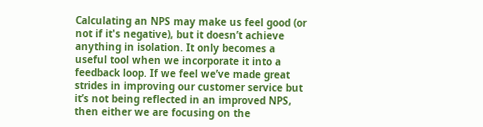Calculating an NPS may make us feel good (or not if it's negative), but it doesn’t achieve anything in isolation. It only becomes a useful tool when we incorporate it into a feedback loop. If we feel we’ve made great strides in improving our customer service but it’s not being reflected in an improved NPS, then either we are focusing on the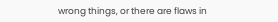wrong things, or there are flaws in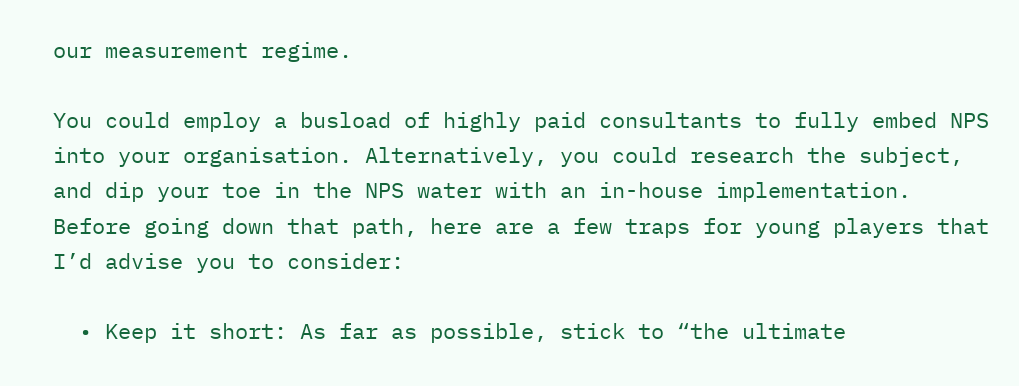our measurement regime.

You could employ a busload of highly paid consultants to fully embed NPS into your organisation. Alternatively, you could research the subject, and dip your toe in the NPS water with an in-house implementation. Before going down that path, here are a few traps for young players that I’d advise you to consider:

  • Keep it short: As far as possible, stick to “the ultimate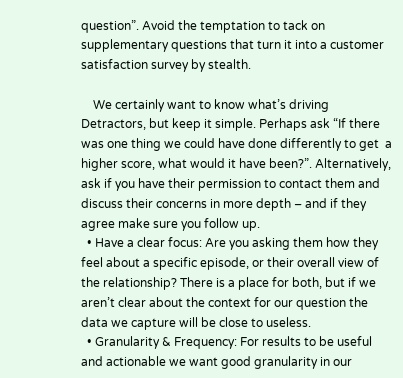question”. Avoid the temptation to tack on supplementary questions that turn it into a customer satisfaction survey by stealth.

    We certainly want to know what’s driving Detractors, but keep it simple. Perhaps ask “If there was one thing we could have done differently to get  a higher score, what would it have been?”. Alternatively, ask if you have their permission to contact them and discuss their concerns in more depth – and if they agree make sure you follow up.
  • Have a clear focus: Are you asking them how they feel about a specific episode, or their overall view of the relationship? There is a place for both, but if we aren’t clear about the context for our question the data we capture will be close to useless.
  • Granularity & Frequency: For results to be useful and actionable we want good granularity in our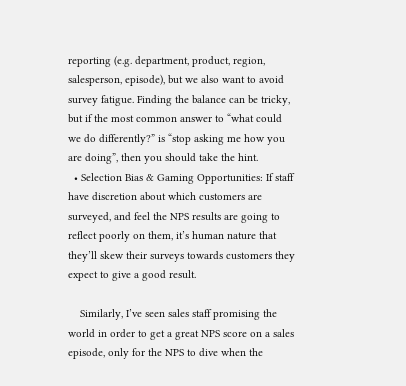reporting (e.g. department, product, region, salesperson, episode), but we also want to avoid survey fatigue. Finding the balance can be tricky, but if the most common answer to “what could we do differently?” is “stop asking me how you are doing”, then you should take the hint.
  • Selection Bias & Gaming Opportunities: If staff have discretion about which customers are surveyed, and feel the NPS results are going to reflect poorly on them, it’s human nature that they’ll skew their surveys towards customers they expect to give a good result.

    Similarly, I’ve seen sales staff promising the world in order to get a great NPS score on a sales episode, only for the NPS to dive when the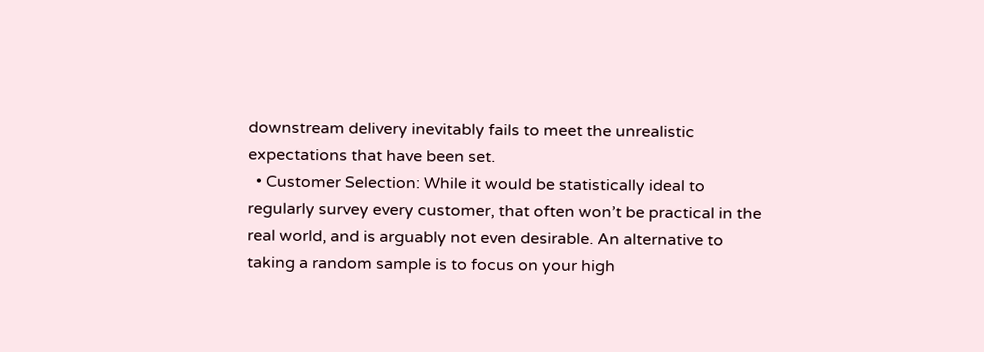downstream delivery inevitably fails to meet the unrealistic expectations that have been set.
  • Customer Selection: While it would be statistically ideal to regularly survey every customer, that often won’t be practical in the real world, and is arguably not even desirable. An alternative to taking a random sample is to focus on your high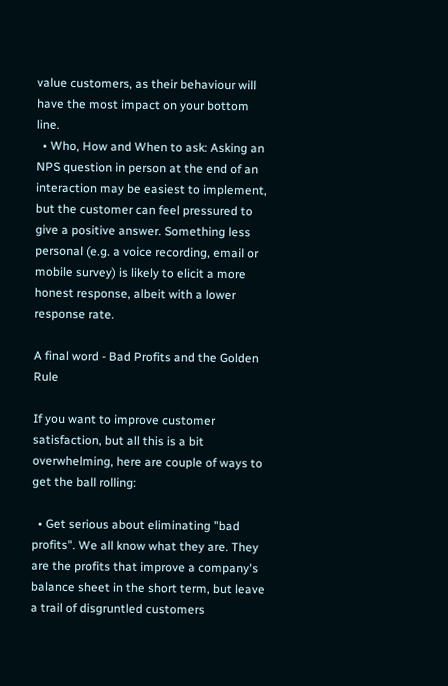value customers, as their behaviour will have the most impact on your bottom line.
  • Who, How and When to ask: Asking an NPS question in person at the end of an interaction may be easiest to implement, but the customer can feel pressured to give a positive answer. Something less personal (e.g. a voice recording, email or mobile survey) is likely to elicit a more honest response, albeit with a lower response rate.

A final word - Bad Profits and the Golden Rule

If you want to improve customer satisfaction, but all this is a bit overwhelming, here are couple of ways to get the ball rolling:

  • Get serious about eliminating "bad profits". We all know what they are. They are the profits that improve a company's balance sheet in the short term, but leave a trail of disgruntled customers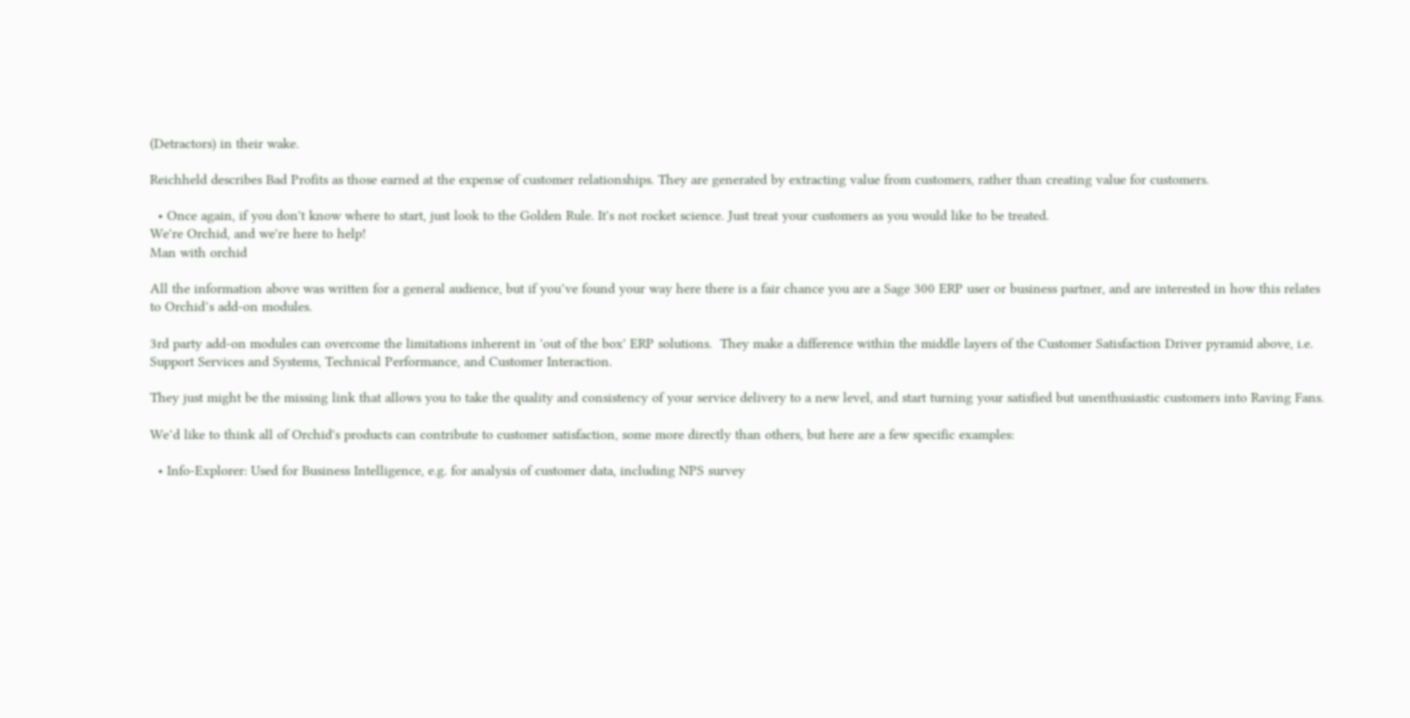(Detractors) in their wake.

Reichheld describes Bad Profits as those earned at the expense of customer relationships. They are generated by extracting value from customers, rather than creating value for customers.

  • Once again, if you don't know where to start, just look to the Golden Rule. It's not rocket science. Just treat your customers as you would like to be treated.
We're Orchid, and we're here to help!
Man with orchid

All the information above was written for a general audience, but if you’ve found your way here there is a fair chance you are a Sage 300 ERP user or business partner, and are interested in how this relates to Orchid’s add-on modules.

3rd party add-on modules can overcome the limitations inherent in 'out of the box' ERP solutions.  They make a difference within the middle layers of the Customer Satisfaction Driver pyramid above, i.e. Support Services and Systems, Technical Performance, and Customer Interaction.

They just might be the missing link that allows you to take the quality and consistency of your service delivery to a new level, and start turning your satisfied but unenthusiastic customers into Raving Fans.

We’d like to think all of Orchid's products can contribute to customer satisfaction, some more directly than others, but here are a few specific examples:

  • Info-Explorer: Used for Business Intelligence, e.g. for analysis of customer data, including NPS survey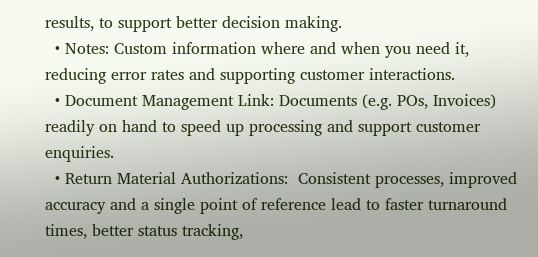results, to support better decision making.
  • Notes: Custom information where and when you need it, reducing error rates and supporting customer interactions.
  • Document Management Link: Documents (e.g. POs, Invoices) readily on hand to speed up processing and support customer enquiries.
  • Return Material Authorizations:  Consistent processes, improved accuracy and a single point of reference lead to faster turnaround times, better status tracking,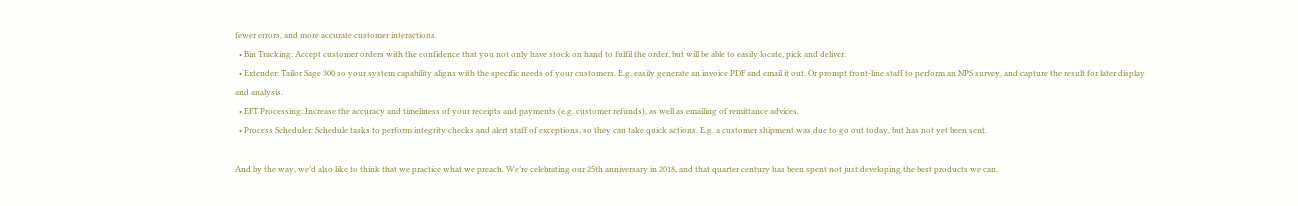fewer errors, and more accurate customer interactions.
  • Bin Tracking: Accept customer orders with the confidence that you not only have stock on hand to fulfil the order, but will be able to easily locate, pick and deliver.
  • Extender: Tailor Sage 300 so your system capability aligns with the specific needs of your customers. E.g. easily generate an invoice PDF and email it out. Or prompt front-line staff to perform an NPS survey, and capture the result for later display and analysis.
  • EFT Processing: Increase the accuracy and timeliness of your receipts and payments (e.g. customer refunds), as well as emailing of remittance advices.
  • Process Scheduler: Schedule tasks to perform integrity checks and alert staff of exceptions, so they can take quick actions. E.g. a customer shipment was due to go out today, but has not yet been sent.

And by the way, we’d also like to think that we practice what we preach. We’re celebrating our 25th anniversary in 2018, and that quarter century has been spent not just developing the best products we can,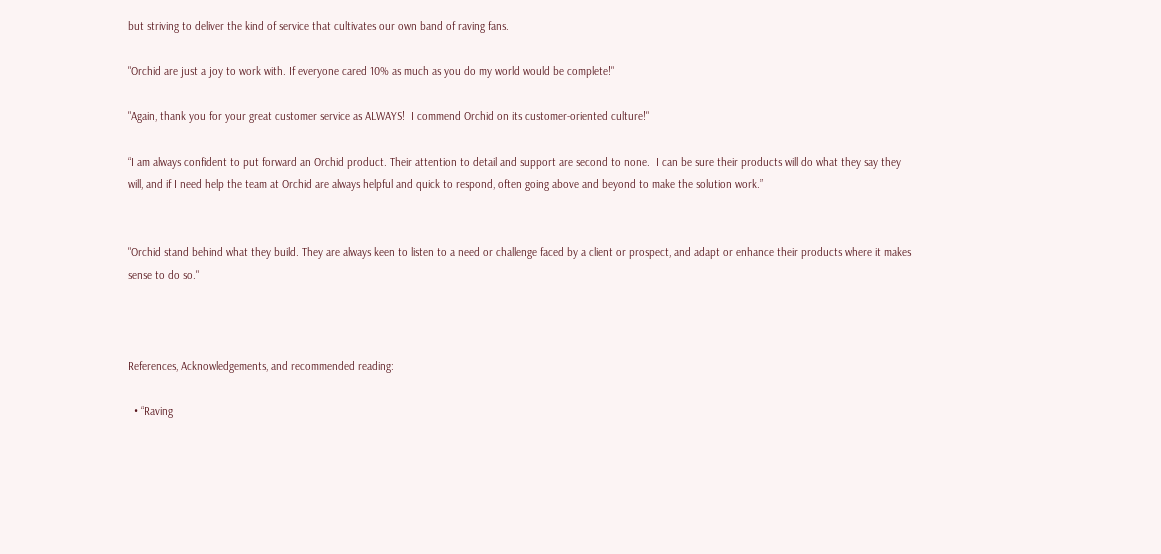but striving to deliver the kind of service that cultivates our own band of raving fans.

"Orchid are just a joy to work with. If everyone cared 10% as much as you do my world would be complete!"

"Again, thank you for your great customer service as ALWAYS!  I commend Orchid on its customer-oriented culture!"

“I am always confident to put forward an Orchid product. Their attention to detail and support are second to none.  I can be sure their products will do what they say they will, and if I need help the team at Orchid are always helpful and quick to respond, often going above and beyond to make the solution work.”


"Orchid stand behind what they build. They are always keen to listen to a need or challenge faced by a client or prospect, and adapt or enhance their products where it makes sense to do so."



References, Acknowledgements, and recommended reading:

  • “Raving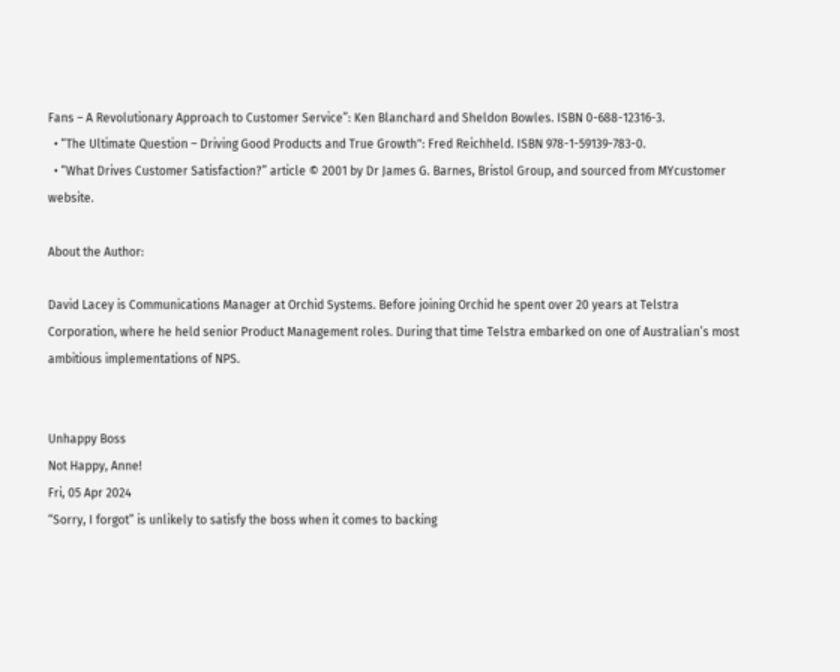Fans – A Revolutionary Approach to Customer Service”: Ken Blanchard and Sheldon Bowles. ISBN 0-688-12316-3.
  • “The Ultimate Question – Driving Good Products and True Growth": Fred Reichheld. ISBN 978-1-59139-783-0.
  • “What Drives Customer Satisfaction?” article © 2001 by Dr James G. Barnes, Bristol Group, and sourced from MYcustomer website.

About the Author:

David Lacey is Communications Manager at Orchid Systems. Before joining Orchid he spent over 20 years at Telstra Corporation, where he held senior Product Management roles. During that time Telstra embarked on one of Australian’s most ambitious implementations of NPS.


Unhappy Boss
Not Happy, Anne!
Fri, 05 Apr 2024
“Sorry, I forgot” is unlikely to satisfy the boss when it comes to backing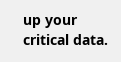up your critical data.